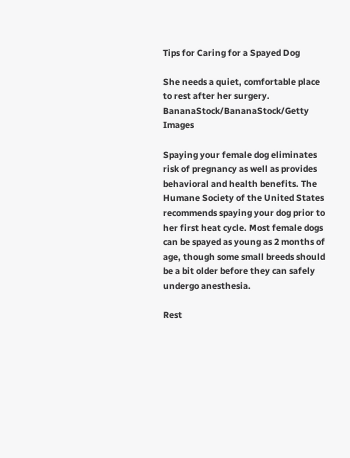Tips for Caring for a Spayed Dog

She needs a quiet, comfortable place to rest after her surgery.
BananaStock/BananaStock/Getty Images

Spaying your female dog eliminates risk of pregnancy as well as provides behavioral and health benefits. The Humane Society of the United States recommends spaying your dog prior to her first heat cycle. Most female dogs can be spayed as young as 2 months of age, though some small breeds should be a bit older before they can safely undergo anesthesia.

Rest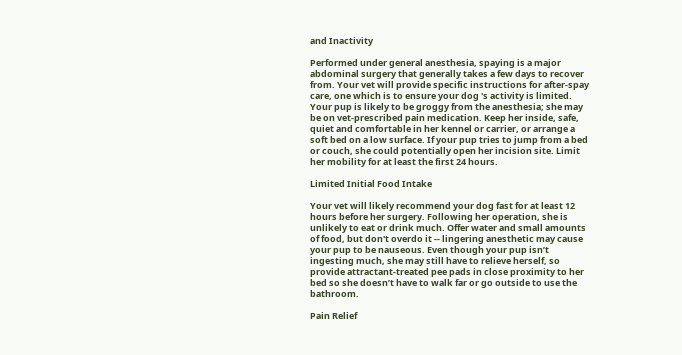and Inactivity

Performed under general anesthesia, spaying is a major abdominal surgery that generally takes a few days to recover from. Your vet will provide specific instructions for after-spay care, one which is to ensure your dog 's activity is limited. Your pup is likely to be groggy from the anesthesia; she may be on vet-prescribed pain medication. Keep her inside, safe, quiet and comfortable in her kennel or carrier, or arrange a soft bed on a low surface. If your pup tries to jump from a bed or couch, she could potentially open her incision site. Limit her mobility for at least the first 24 hours.

Limited Initial Food Intake

Your vet will likely recommend your dog fast for at least 12 hours before her surgery. Following her operation, she is unlikely to eat or drink much. Offer water and small amounts of food, but don't overdo it -- lingering anesthetic may cause your pup to be nauseous. Even though your pup isn’t ingesting much, she may still have to relieve herself, so provide attractant-treated pee pads in close proximity to her bed so she doesn’t have to walk far or go outside to use the bathroom.

Pain Relief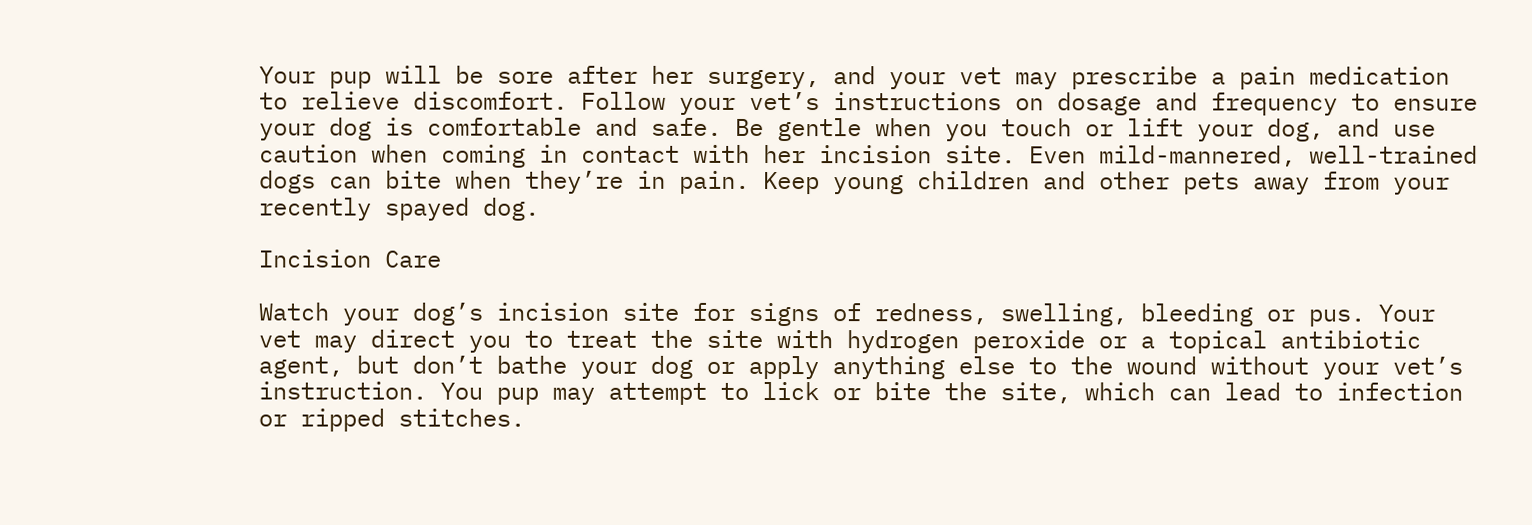Your pup will be sore after her surgery, and your vet may prescribe a pain medication to relieve discomfort. Follow your vet’s instructions on dosage and frequency to ensure your dog is comfortable and safe. Be gentle when you touch or lift your dog, and use caution when coming in contact with her incision site. Even mild-mannered, well-trained dogs can bite when they’re in pain. Keep young children and other pets away from your recently spayed dog.

Incision Care

Watch your dog’s incision site for signs of redness, swelling, bleeding or pus. Your vet may direct you to treat the site with hydrogen peroxide or a topical antibiotic agent, but don’t bathe your dog or apply anything else to the wound without your vet’s instruction. You pup may attempt to lick or bite the site, which can lead to infection or ripped stitches.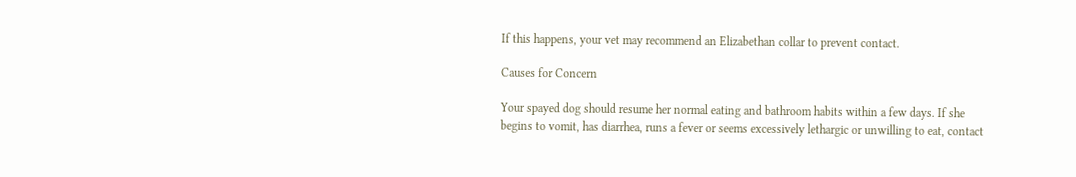If this happens, your vet may recommend an Elizabethan collar to prevent contact.

Causes for Concern

Your spayed dog should resume her normal eating and bathroom habits within a few days. If she begins to vomit, has diarrhea, runs a fever or seems excessively lethargic or unwilling to eat, contact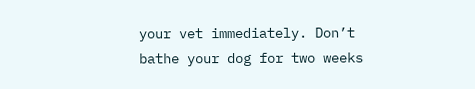your vet immediately. Don’t bathe your dog for two weeks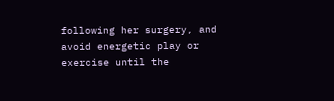following her surgery, and avoid energetic play or exercise until the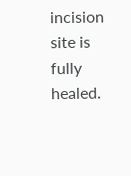incision site is fully healed.